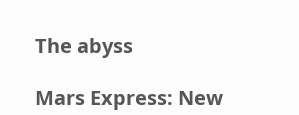The abyss

Mars Express: New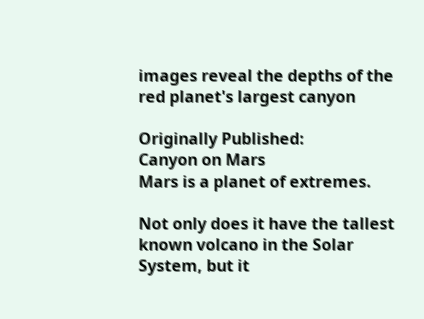images reveal the depths of the red planet's largest canyon

Originally Published:
Canyon on Mars
Mars is a planet of extremes.

Not only does it have the tallest known volcano in the Solar System, but it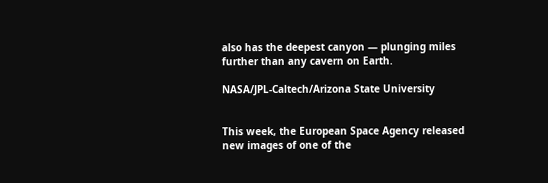also has the deepest canyon — plunging miles further than any cavern on Earth.

NASA/JPL-Caltech/Arizona State University


This week, the European Space Agency released new images of one of the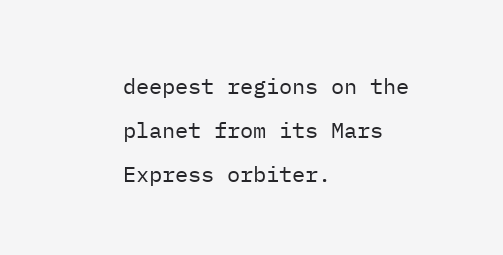deepest regions on the planet from its Mars Express orbiter.